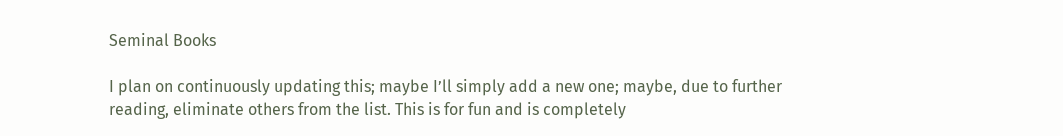Seminal Books

I plan on continuously updating this; maybe I’ll simply add a new one; maybe, due to further reading, eliminate others from the list. This is for fun and is completely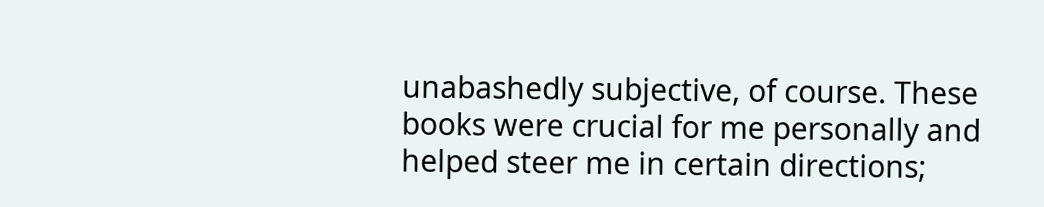unabashedly subjective, of course. These books were crucial for me personally and helped steer me in certain directions;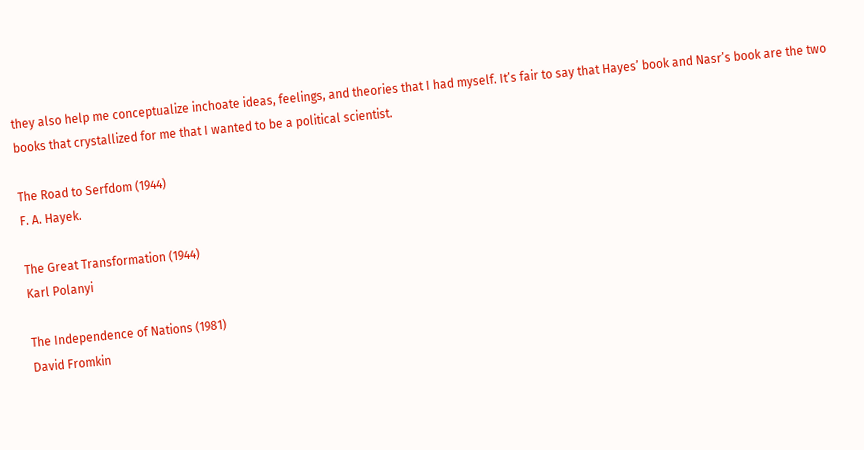they also help me conceptualize inchoate ideas, feelings, and theories that I had myself. It’s fair to say that Hayes’ book and Nasr’s book are the two books that crystallized for me that I wanted to be a political scientist.

The Road to Serfdom (1944)
F. A. Hayek.

The Great Transformation (1944)
Karl Polanyi

The Independence of Nations (1981)
David Fromkin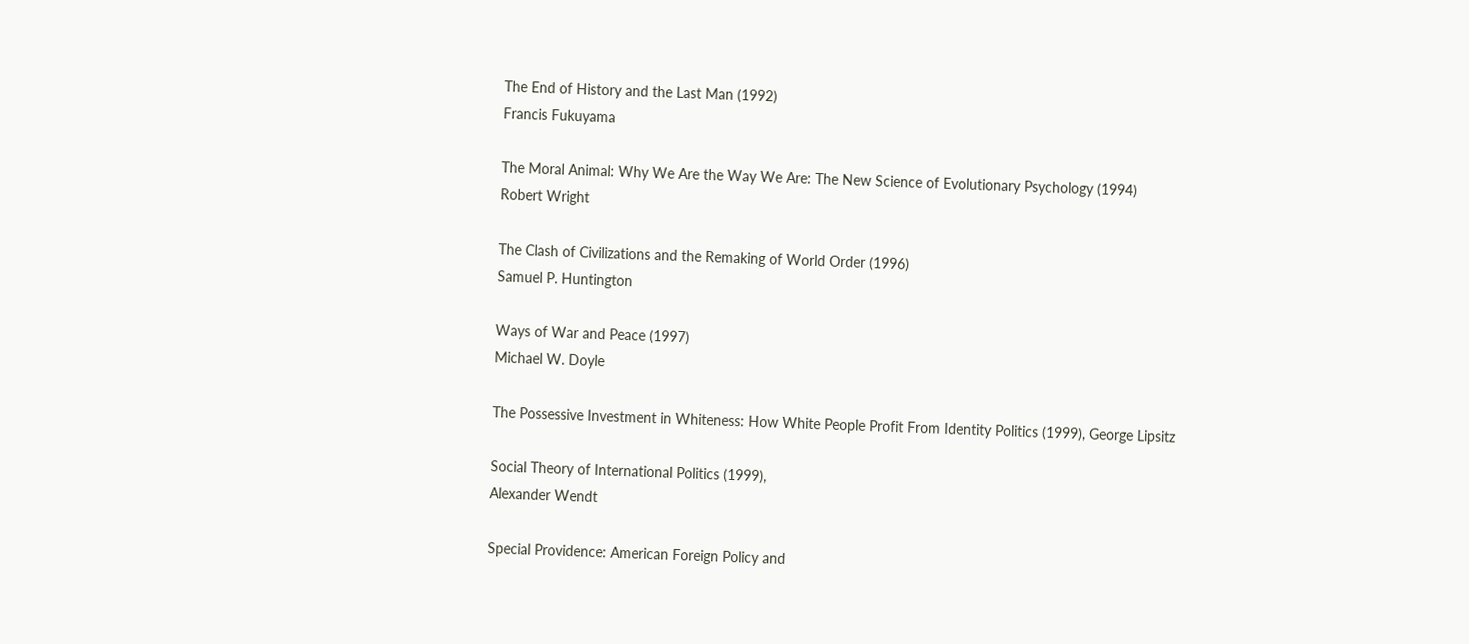The End of History and the Last Man (1992)
Francis Fukuyama

The Moral Animal: Why We Are the Way We Are: The New Science of Evolutionary Psychology (1994)
Robert Wright

The Clash of Civilizations and the Remaking of World Order (1996)
Samuel P. Huntington

Ways of War and Peace (1997)
Michael W. Doyle

The Possessive Investment in Whiteness: How White People Profit From Identity Politics (1999), George Lipsitz

Social Theory of International Politics (1999),
Alexander Wendt

Special Providence: American Foreign Policy and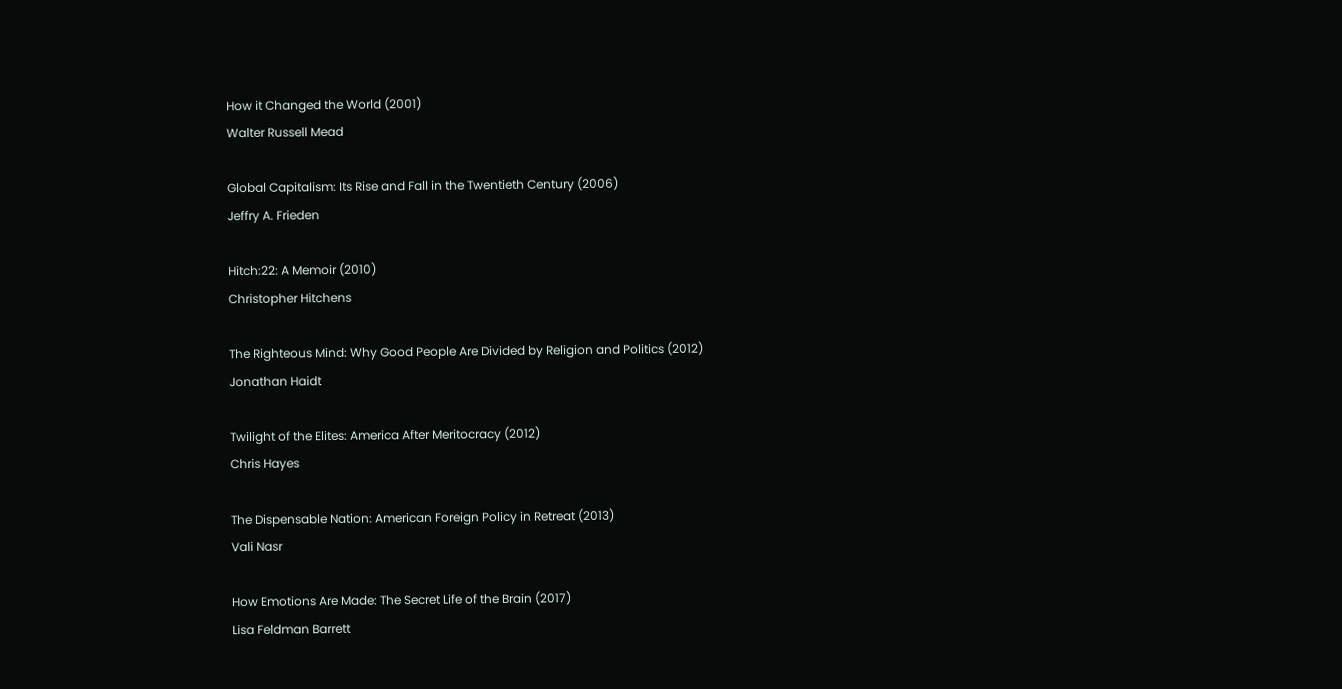How it Changed the World (2001)
Walter Russell Mead

Global Capitalism: Its Rise and Fall in the Twentieth Century (2006)
Jeffry A. Frieden

Hitch:22: A Memoir (2010)
Christopher Hitchens

The Righteous Mind: Why Good People Are Divided by Religion and Politics (2012)
Jonathan Haidt

Twilight of the Elites: America After Meritocracy (2012)
Chris Hayes

The Dispensable Nation: American Foreign Policy in Retreat (2013)
Vali Nasr

How Emotions Are Made: The Secret Life of the Brain (2017)
Lisa Feldman Barrett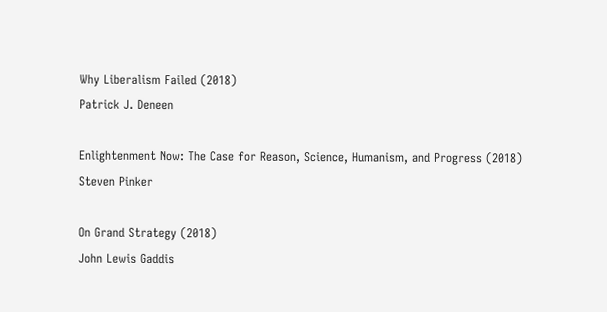Why Liberalism Failed (2018)
Patrick J. Deneen

Enlightenment Now: The Case for Reason, Science, Humanism, and Progress (2018)
Steven Pinker

On Grand Strategy (2018)
John Lewis Gaddis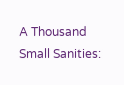A Thousand Small Sanities: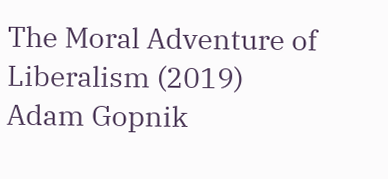The Moral Adventure of Liberalism (2019)
Adam Gopnik